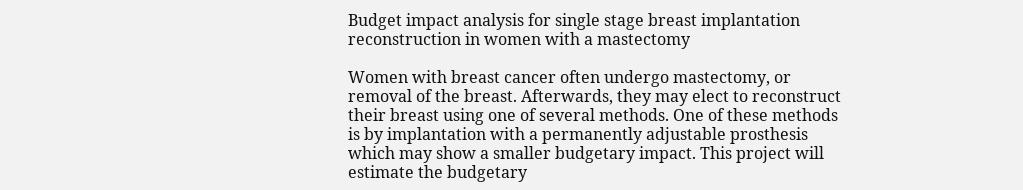Budget impact analysis for single stage breast implantation reconstruction in women with a mastectomy

Women with breast cancer often undergo mastectomy, or removal of the breast. Afterwards, they may elect to reconstruct their breast using one of several methods. One of these methods is by implantation with a permanently adjustable prosthesis which may show a smaller budgetary impact. This project will estimate the budgetary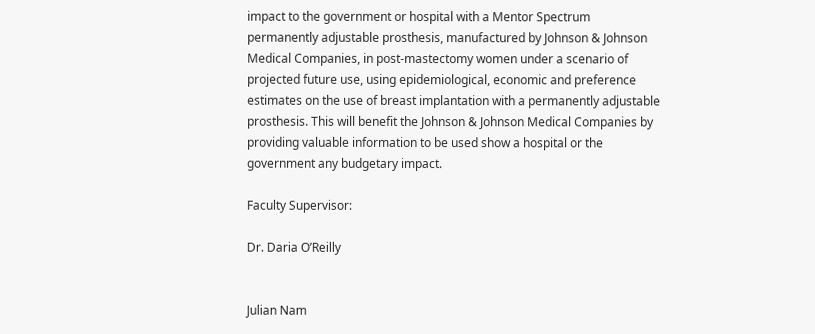impact to the government or hospital with a Mentor Spectrum permanently adjustable prosthesis, manufactured by Johnson & Johnson Medical Companies, in post-mastectomy women under a scenario of projected future use, using epidemiological, economic and preference estimates on the use of breast implantation with a permanently adjustable prosthesis. This will benefit the Johnson & Johnson Medical Companies by providing valuable information to be used show a hospital or the government any budgetary impact.

Faculty Supervisor:

Dr. Daria O’Reilly


Julian Nam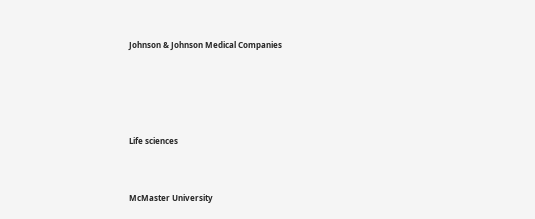Johnson & Johnson Medical Companies




Life sciences


McMaster University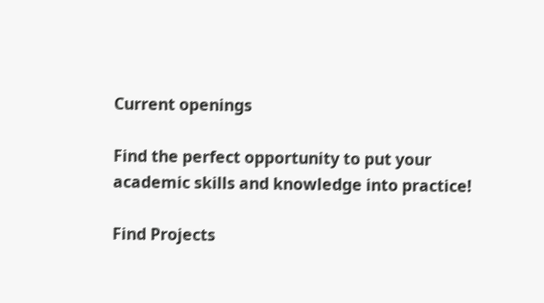Current openings

Find the perfect opportunity to put your academic skills and knowledge into practice!

Find Projects